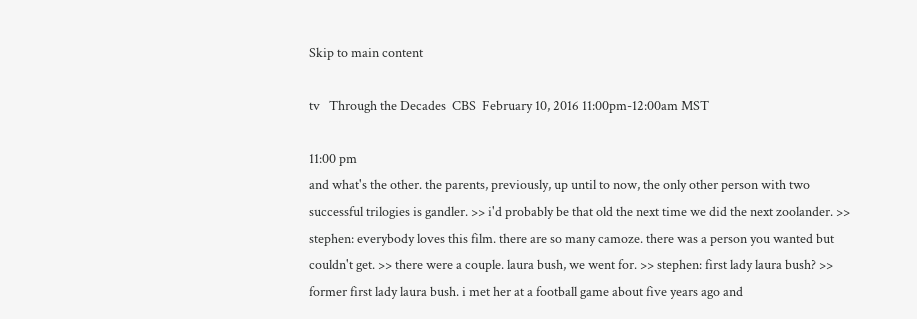Skip to main content

tv   Through the Decades  CBS  February 10, 2016 11:00pm-12:00am MST

11:00 pm
and what's the other. the parents, previously, up until to now, the only other person with two successful trilogies is gandler. >> i'd probably be that old the next time we did the next zoolander. >> stephen: everybody loves this film. there are so many camoze. there was a person you wanted but couldn't get. >> there were a couple. laura bush, we went for. >> stephen: first lady laura bush? >> former first lady laura bush. i met her at a football game about five years ago and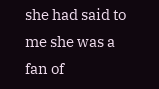she had said to me she was a fan of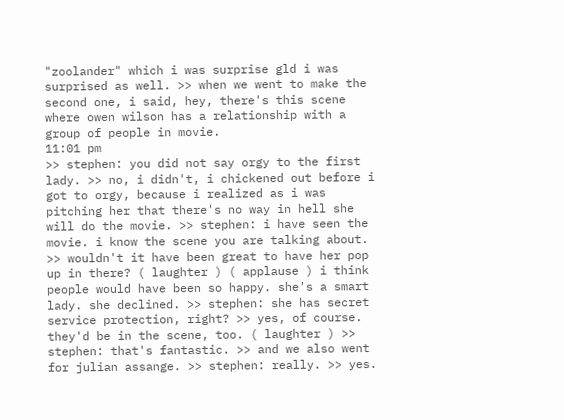"zoolander" which i was surprise gld i was surprised as well. >> when we went to make the second one, i said, hey, there's this scene where owen wilson has a relationship with a group of people in movie.
11:01 pm
>> stephen: you did not say orgy to the first lady. >> no, i didn't, i chickened out before i got to orgy, because i realized as i was pitching her that there's no way in hell she will do the movie. >> stephen: i have seen the movie. i know the scene you are talking about. >> wouldn't it have been great to have her pop up in there? ( laughter ) ( applause ) i think people would have been so happy. she's a smart lady. she declined. >> stephen: she has secret service protection, right? >> yes, of course. they'd be in the scene, too. ( laughter ) >> stephen: that's fantastic. >> and we also went for julian assange. >> stephen: really. >> yes.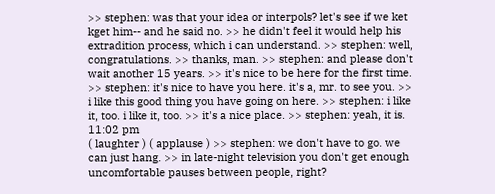>> stephen: was that your idea or interpols? let's see if we ket kget him-- and he said no. >> he didn't feel it would help his extradition process, which i can understand. >> stephen: well, congratulations. >> thanks, man. >> stephen: and please don't wait another 15 years. >> it's nice to be here for the first time. >> stephen: it's nice to have you here. it's a, mr. to see you. >> i like this good thing you have going on here. >> stephen: i like it, too. i like it, too. >> it's a nice place. >> stephen: yeah, it is.
11:02 pm
( laughter ) ( applause ) >> stephen: we don't have to go. we can just hang. >> in late-night television you don't get enough uncomfortable pauses between people, right?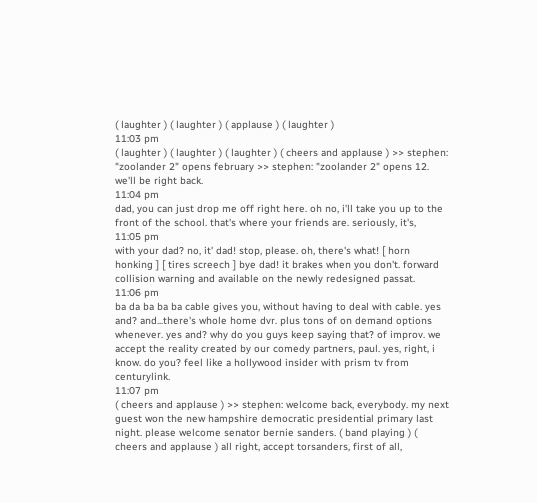( laughter ) ( laughter ) ( applause ) ( laughter )
11:03 pm
( laughter ) ( laughter ) ( laughter ) ( cheers and applause ) >> stephen: "zoolander 2" opens february >> stephen: "zoolander 2" opens 12. we'll be right back.
11:04 pm
dad, you can just drop me off right here. oh no, i'll take you up to the front of the school. that's where your friends are. seriously, it's,
11:05 pm
with your dad? no, it' dad! stop, please. oh, there's what! [ horn honking ] [ tires screech ] bye dad! it brakes when you don't. forward collision warning and available on the newly redesigned passat.
11:06 pm
ba da ba ba ba cable gives you, without having to deal with cable. yes and? and...there's whole home dvr. plus tons of on demand options whenever. yes and? why do you guys keep saying that? of improv. we accept the reality created by our comedy partners, paul. yes, right, i know. do you? feel like a hollywood insider with prism tv from centurylink.
11:07 pm
( cheers and applause ) >> stephen: welcome back, everybody. my next guest won the new hampshire democratic presidential primary last night. please welcome senator bernie sanders. ( band playing ) ( cheers and applause ) all right, accept torsanders, first of all,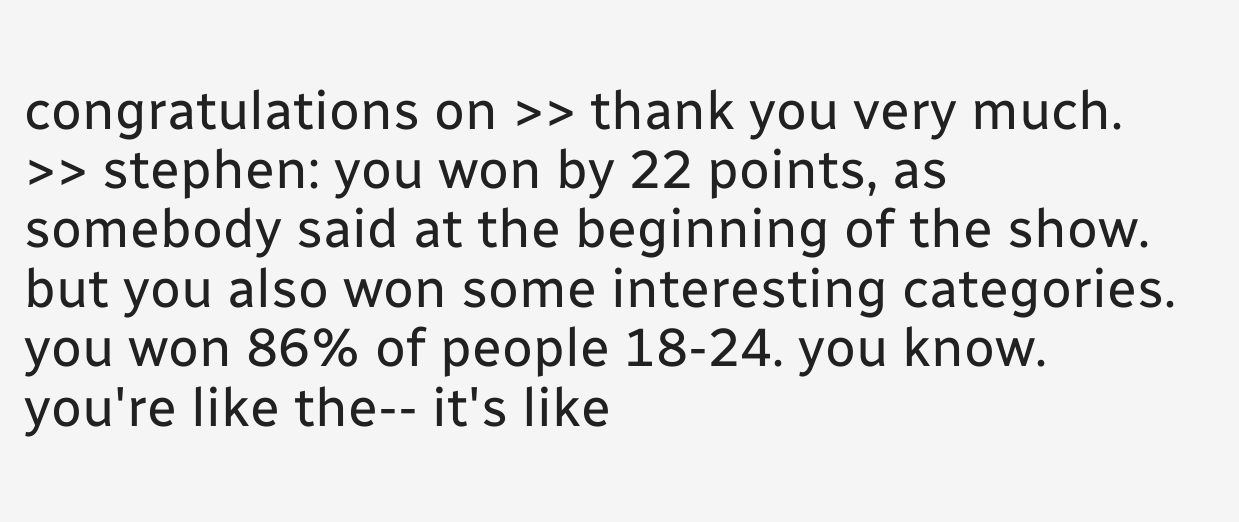congratulations on >> thank you very much. >> stephen: you won by 22 points, as somebody said at the beginning of the show. but you also won some interesting categories. you won 86% of people 18-24. you know. you're like the-- it's like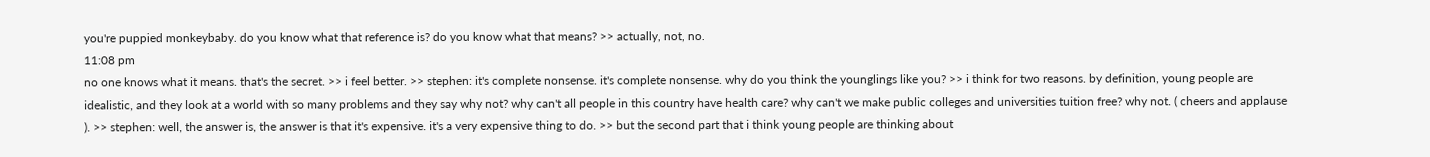you're puppied monkeybaby. do you know what that reference is? do you know what that means? >> actually, not, no.
11:08 pm
no one knows what it means. that's the secret. >> i feel better. >> stephen: it's complete nonsense. it's complete nonsense. why do you think the younglings like you? >> i think for two reasons. by definition, young people are idealistic, and they look at a world with so many problems and they say why not? why can't all people in this country have health care? why can't we make public colleges and universities tuition free? why not. ( cheers and applause ). >> stephen: well, the answer is, the answer is that it's expensive. it's a very expensive thing to do. >> but the second part that i think young people are thinking about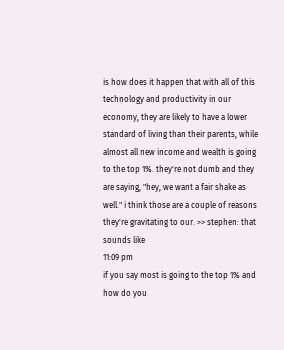is how does it happen that with all of this technology and productivity in our economy, they are likely to have a lower standard of living than their parents, while almost all new income and wealth is going to the top 1%. they're not dumb and they are saying, "hey, we want a fair shake as well." i think those are a couple of reasons they're gravitating to our. >> stephen: that sounds like
11:09 pm
if you say most is going to the top 1% and how do you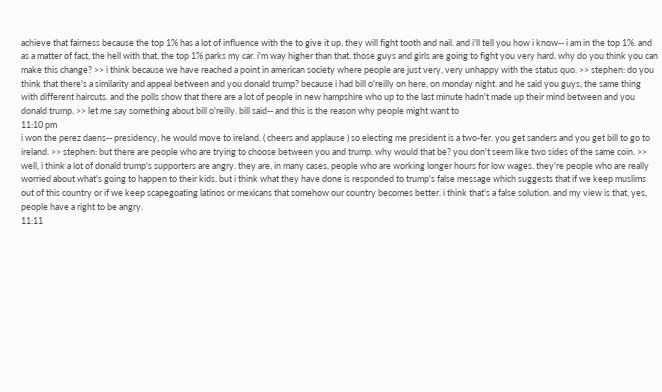achieve that fairness because the top 1% has a lot of influence with the to give it up. they will fight tooth and nail. and i'll tell you how i know-- i am in the top 1%. and as a matter of fact, the hell with that, the top 1% parks my car. i'm way higher than that. those guys and girls are going to fight you very hard. why do you think you can make this change? >> i think because we have reached a point in american society where people are just very, very unhappy with the status quo. >> stephen: do you think that there's a similarity and appeal between and you donald trump? because i had bill o'reilly on here, on monday night. and he said you guys, the same thing with different haircuts. and the polls show that there are a lot of people in new hampshire who up to the last minute hadn't made up their mind between and you donald trump. >> let me say something about bill o'reilly. bill said-- and this is the reason why people might want to
11:10 pm
i won the perez daens-- presidency, he would move to ireland. ( cheers and applause ) so electing me president is a two-fer. you get sanders and you get bill to go to ireland. >> stephen: but there are people who are trying to choose between you and trump. why would that be? you don't seem like two sides of the same coin. >> well, i think a lot of donald trump's supporters are angry. they are, in many cases, people who are working longer hours for low wages. they're people who are really worried about what's going to happen to their kids. but i think what they have done is responded to trump's false message which suggests that if we keep muslims out of this country or if we keep scapegoating latinos or mexicans that somehow our country becomes better. i think that's a false solution. and my view is that, yes, people have a right to be angry.
11:11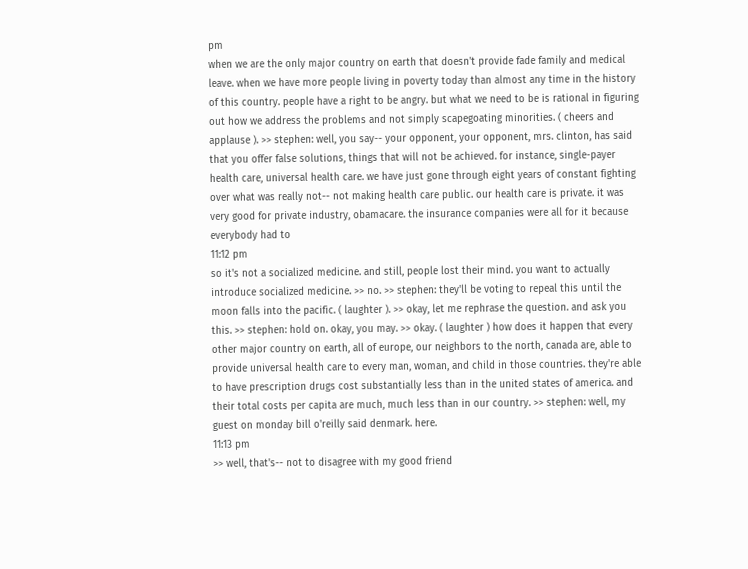pm
when we are the only major country on earth that doesn't provide fade family and medical leave. when we have more people living in poverty today than almost any time in the history of this country. people have a right to be angry. but what we need to be is rational in figuring out how we address the problems and not simply scapegoating minorities. ( cheers and applause ). >> stephen: well, you say-- your opponent, your opponent, mrs. clinton, has said that you offer false solutions, things that will not be achieved. for instance, single-payer health care, universal health care. we have just gone through eight years of constant fighting over what was really not-- not making health care public. our health care is private. it was very good for private industry, obamacare. the insurance companies were all for it because everybody had to
11:12 pm
so it's not a socialized medicine. and still, people lost their mind. you want to actually introduce socialized medicine. >> no. >> stephen: they'll be voting to repeal this until the moon falls into the pacific. ( laughter ). >> okay, let me rephrase the question. and ask you this. >> stephen: hold on. okay, you may. >> okay. ( laughter ) how does it happen that every other major country on earth, all of europe, our neighbors to the north, canada are, able to provide universal health care to every man, woman, and child in those countries. they're able to have prescription drugs cost substantially less than in the united states of america. and their total costs per capita are much, much less than in our country. >> stephen: well, my guest on monday bill o'reilly said denmark. here.
11:13 pm
>> well, that's-- not to disagree with my good friend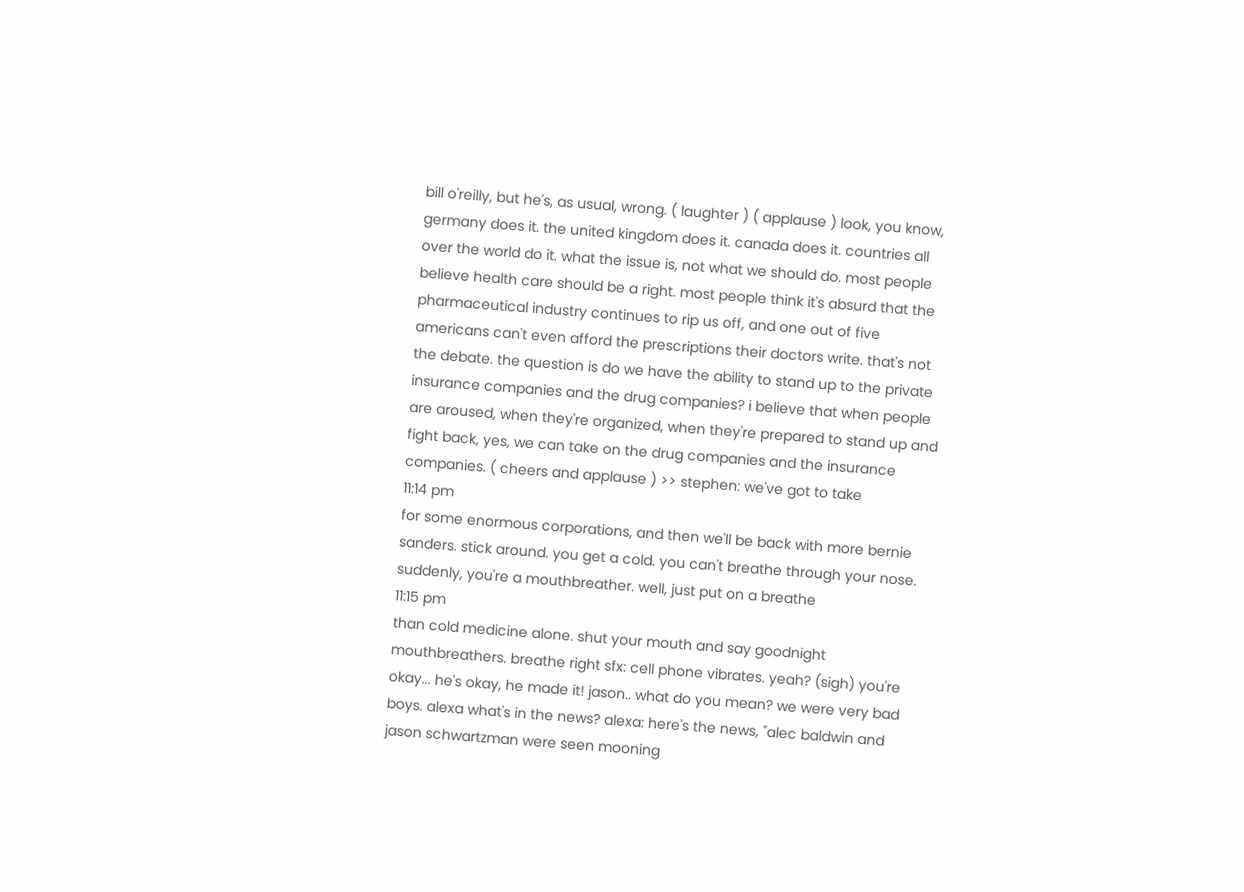bill o'reilly, but he's, as usual, wrong. ( laughter ) ( applause ) look, you know, germany does it. the united kingdom does it. canada does it. countries all over the world do it. what the issue is, not what we should do. most people believe health care should be a right. most people think it's absurd that the pharmaceutical industry continues to rip us off, and one out of five americans can't even afford the prescriptions their doctors write. that's not the debate. the question is do we have the ability to stand up to the private insurance companies and the drug companies? i believe that when people are aroused, when they're organized, when they're prepared to stand up and fight back, yes, we can take on the drug companies and the insurance companies. ( cheers and applause ) >> stephen: we've got to take
11:14 pm
for some enormous corporations, and then we'll be back with more bernie sanders. stick around. you get a cold. you can't breathe through your nose. suddenly, you're a mouthbreather. well, just put on a breathe
11:15 pm
than cold medicine alone. shut your mouth and say goodnight mouthbreathers. breathe right sfx: cell phone vibrates. yeah? (sigh) you're okay... he's okay, he made it! jason.. what do you mean? we were very bad boys. alexa what's in the news? alexa: here's the news, "alec baldwin and jason schwartzman were seen mooning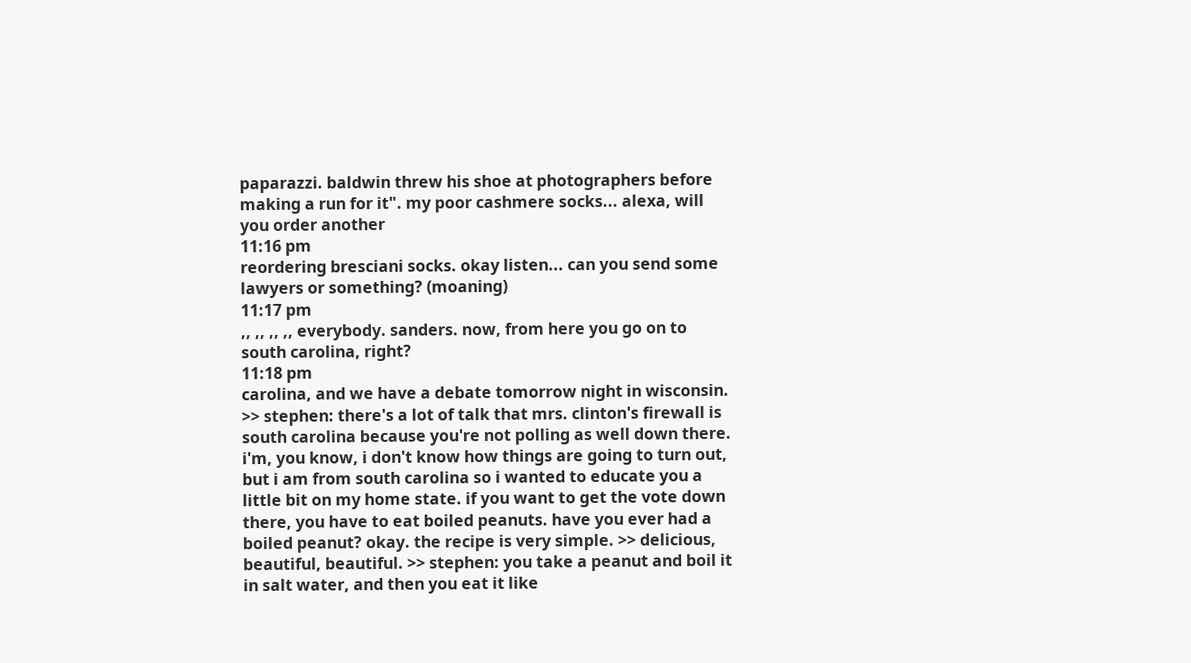paparazzi. baldwin threw his shoe at photographers before making a run for it". my poor cashmere socks... alexa, will you order another
11:16 pm
reordering bresciani socks. okay listen... can you send some lawyers or something? (moaning)
11:17 pm
,, ,, ,, ,, everybody. sanders. now, from here you go on to south carolina, right?
11:18 pm
carolina, and we have a debate tomorrow night in wisconsin. >> stephen: there's a lot of talk that mrs. clinton's firewall is south carolina because you're not polling as well down there. i'm, you know, i don't know how things are going to turn out, but i am from south carolina so i wanted to educate you a little bit on my home state. if you want to get the vote down there, you have to eat boiled peanuts. have you ever had a boiled peanut? okay. the recipe is very simple. >> delicious, beautiful, beautiful. >> stephen: you take a peanut and boil it in salt water, and then you eat it like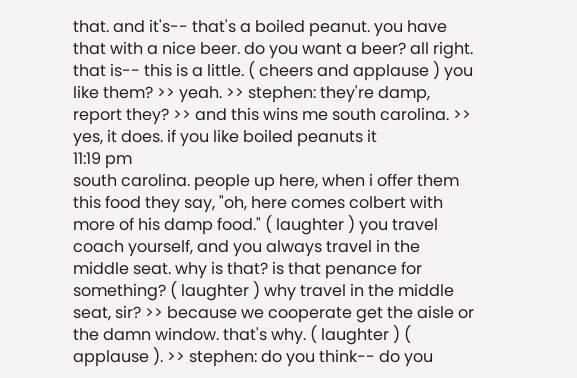that. and it's-- that's a boiled peanut. you have that with a nice beer. do you want a beer? all right. that is-- this is a little. ( cheers and applause ) you like them? >> yeah. >> stephen: they're damp, report they? >> and this wins me south carolina. >> yes, it does. if you like boiled peanuts it
11:19 pm
south carolina. people up here, when i offer them this food they say, "oh, here comes colbert with more of his damp food." ( laughter ) you travel coach yourself, and you always travel in the middle seat. why is that? is that penance for something? ( laughter ) why travel in the middle seat, sir? >> because we cooperate get the aisle or the damn window. that's why. ( laughter ) ( applause ). >> stephen: do you think-- do you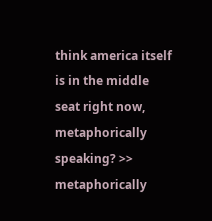think america itself is in the middle seat right now, metaphorically speaking? >> metaphorically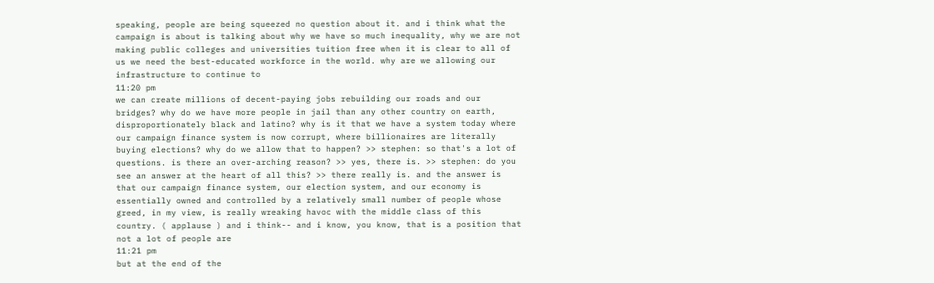speaking, people are being squeezed no question about it. and i think what the campaign is about is talking about why we have so much inequality, why we are not making public colleges and universities tuition free when it is clear to all of us we need the best-educated workforce in the world. why are we allowing our infrastructure to continue to
11:20 pm
we can create millions of decent-paying jobs rebuilding our roads and our bridges? why do we have more people in jail than any other country on earth, disproportionately black and latino? why is it that we have a system today where our campaign finance system is now corrupt, where billionaires are literally buying elections? why do we allow that to happen? >> stephen: so that's a lot of questions. is there an over-arching reason? >> yes, there is. >> stephen: do you see an answer at the heart of all this? >> there really is. and the answer is that our campaign finance system, our election system, and our economy is essentially owned and controlled by a relatively small number of people whose greed, in my view, is really wreaking havoc with the middle class of this country. ( applause ) and i think-- and i know, you know, that is a position that not a lot of people are
11:21 pm
but at the end of the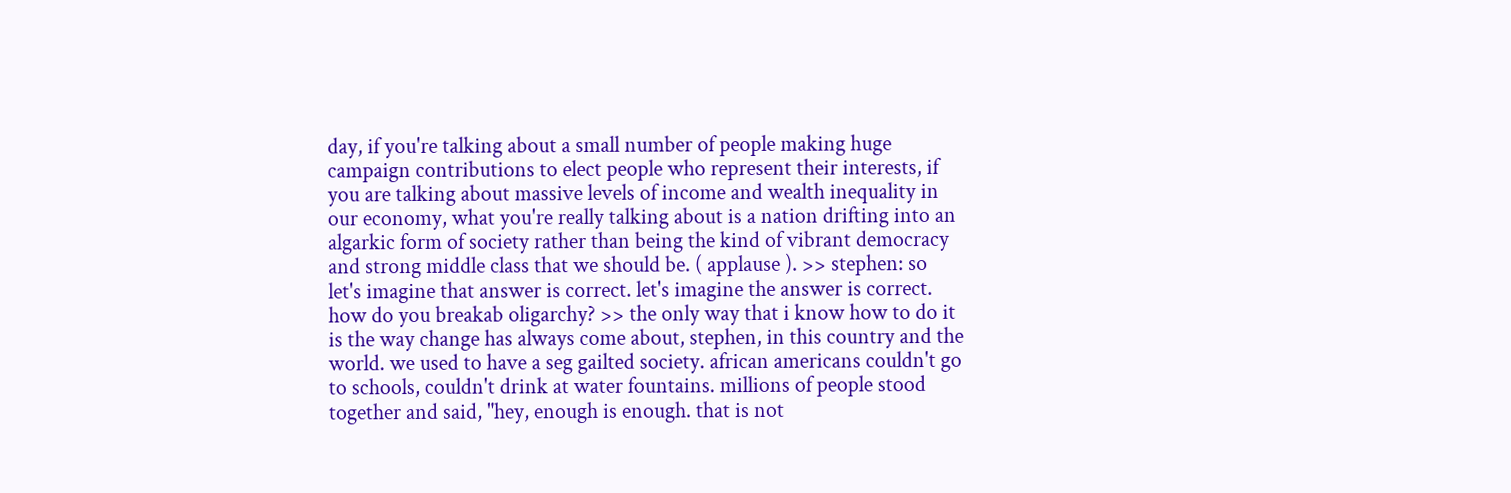day, if you're talking about a small number of people making huge campaign contributions to elect people who represent their interests, if you are talking about massive levels of income and wealth inequality in our economy, what you're really talking about is a nation drifting into an algarkic form of society rather than being the kind of vibrant democracy and strong middle class that we should be. ( applause ). >> stephen: so let's imagine that answer is correct. let's imagine the answer is correct. how do you breakab oligarchy? >> the only way that i know how to do it is the way change has always come about, stephen, in this country and the world. we used to have a seg gailted society. african americans couldn't go to schools, couldn't drink at water fountains. millions of people stood together and said, "hey, enough is enough. that is not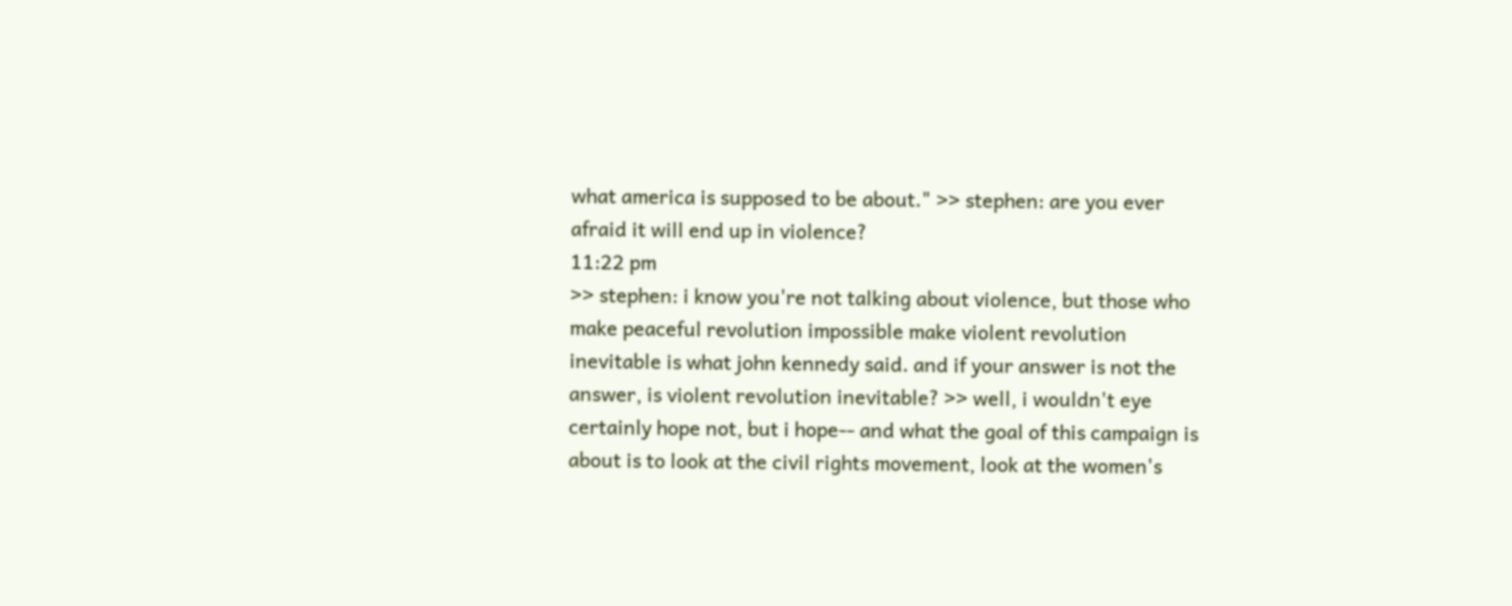what america is supposed to be about." >> stephen: are you ever afraid it will end up in violence?
11:22 pm
>> stephen: i know you're not talking about violence, but those who make peaceful revolution impossible make violent revolution inevitable is what john kennedy said. and if your answer is not the answer, is violent revolution inevitable? >> well, i wouldn't eye certainly hope not, but i hope-- and what the goal of this campaign is about is to look at the civil rights movement, look at the women's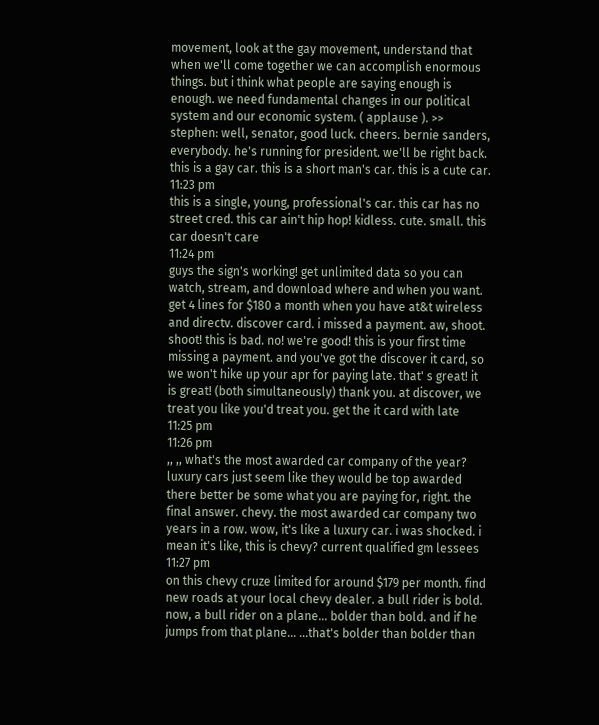movement, look at the gay movement, understand that when we'll come together we can accomplish enormous things. but i think what people are saying enough is enough. we need fundamental changes in our political system and our economic system. ( applause ). >> stephen: well, senator, good luck. cheers. bernie sanders, everybody. he's running for president. we'll be right back. this is a gay car. this is a short man's car. this is a cute car.
11:23 pm
this is a single, young, professional's car. this car has no street cred. this car ain't hip hop! kidless. cute. small. this car doesn't care
11:24 pm
guys the sign's working! get unlimited data so you can watch, stream, and download where and when you want. get 4 lines for $180 a month when you have at&t wireless and directv. discover card. i missed a payment. aw, shoot. shoot! this is bad. no! we're good! this is your first time missing a payment. and you've got the discover it card, so we won't hike up your apr for paying late. that' s great! it is great! (both simultaneously) thank you. at discover, we treat you like you'd treat you. get the it card with late
11:25 pm
11:26 pm
,, ,, what's the most awarded car company of the year? luxury cars just seem like they would be top awarded there better be some what you are paying for, right. the final answer. chevy. the most awarded car company two years in a row. wow, it's like a luxury car. i was shocked. i mean it's like, this is chevy? current qualified gm lessees
11:27 pm
on this chevy cruze limited for around $179 per month. find new roads at your local chevy dealer. a bull rider is bold. now, a bull rider on a plane... bolder than bold. and if he jumps from that plane... ...that's bolder than bolder than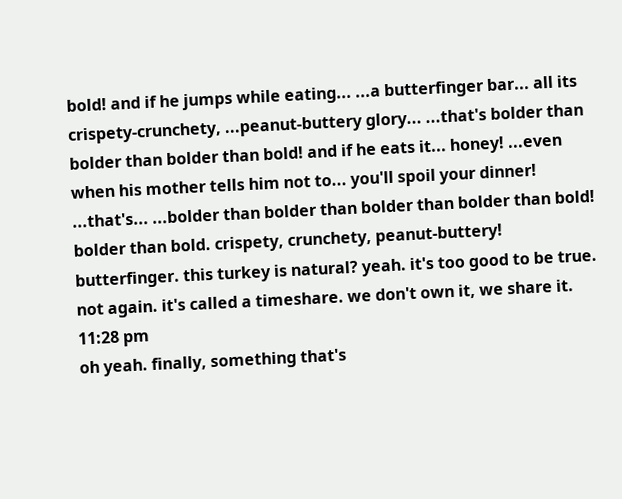bold! and if he jumps while eating... ...a butterfinger bar... all its crispety-crunchety, ...peanut-buttery glory... ...that's bolder than bolder than bolder than bold! and if he eats it... honey! ...even when his mother tells him not to... you'll spoil your dinner! ...that's... ...bolder than bolder than bolder than bolder than bold! bolder than bold. crispety, crunchety, peanut-buttery! butterfinger. this turkey is natural? yeah. it's too good to be true. not again. it's called a timeshare. we don't own it, we share it.
11:28 pm
oh yeah. finally, something that's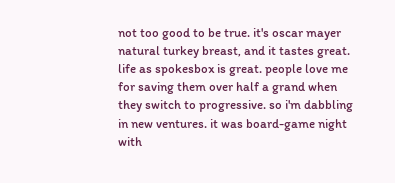not too good to be true. it's oscar mayer natural turkey breast, and it tastes great. life as spokesbox is great. people love me for saving them over half a grand when they switch to progressive. so i'm dabbling in new ventures. it was board-game night with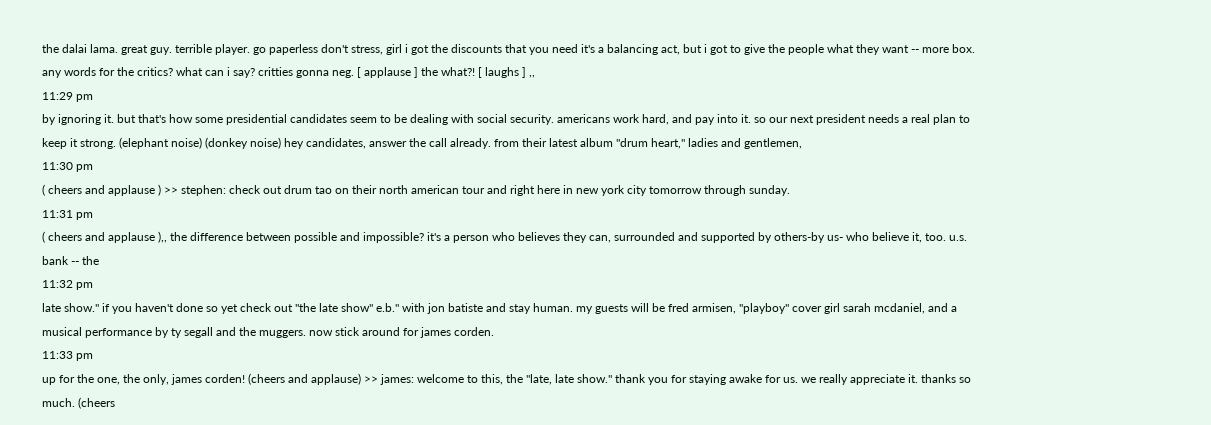the dalai lama. great guy. terrible player. go paperless don't stress, girl i got the discounts that you need it's a balancing act, but i got to give the people what they want -- more box. any words for the critics? what can i say? critties gonna neg. [ applause ] the what?! [ laughs ] ,,
11:29 pm
by ignoring it. but that's how some presidential candidates seem to be dealing with social security. americans work hard, and pay into it. so our next president needs a real plan to keep it strong. (elephant noise) (donkey noise) hey candidates, answer the call already. from their latest album "drum heart," ladies and gentlemen,
11:30 pm
( cheers and applause ) >> stephen: check out drum tao on their north american tour and right here in new york city tomorrow through sunday.
11:31 pm
( cheers and applause ),, the difference between possible and impossible? it's a person who believes they can, surrounded and supported by others-by us- who believe it, too. u.s. bank -- the
11:32 pm
late show." if you haven't done so yet check out "the late show" e.b." with jon batiste and stay human. my guests will be fred armisen, "playboy" cover girl sarah mcdaniel, and a musical performance by ty segall and the muggers. now stick around for james corden.
11:33 pm
up for the one, the only, james corden! (cheers and applause) >> james: welcome to this, the "late, late show." thank you for staying awake for us. we really appreciate it. thanks so much. (cheers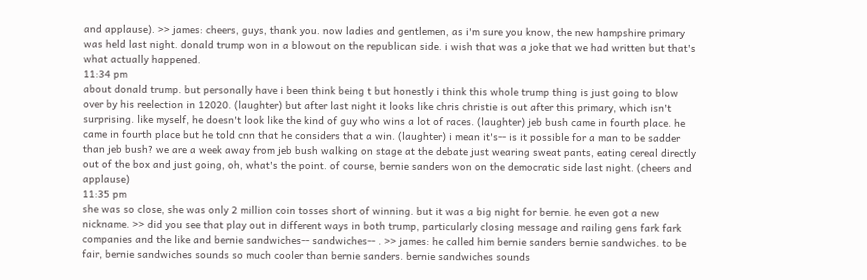and applause). >> james: cheers, guys, thank you. now ladies and gentlemen, as i'm sure you know, the new hampshire primary was held last night. donald trump won in a blowout on the republican side. i wish that was a joke that we had written but that's what actually happened.
11:34 pm
about donald trump. but personally have i been think being t but honestly i think this whole trump thing is just going to blow over by his reelection in 12020. (laughter) but after last night it looks like chris christie is out after this primary, which isn't surprising. like myself, he doesn't look like the kind of guy who wins a lot of races. (laughter) jeb bush came in fourth place. he came in fourth place but he told cnn that he considers that a win. (laughter) i mean it's-- is it possible for a man to be sadder than jeb bush? we are a week away from jeb bush walking on stage at the debate just wearing sweat pants, eating cereal directly out of the box and just going, oh, what's the point. of course, bernie sanders won on the democratic side last night. (cheers and applause)
11:35 pm
she was so close, she was only 2 million coin tosses short of winning. but it was a big night for bernie. he even got a new nickname. >> did you see that play out in different ways in both trump, particularly closing message and railing gens fark fark companies and the like and bernie sandwiches-- sandwiches-- . >> james: he called him bernie sanders bernie sandwiches. to be fair, bernie sandwiches sounds so much cooler than bernie sanders. bernie sandwiches sounds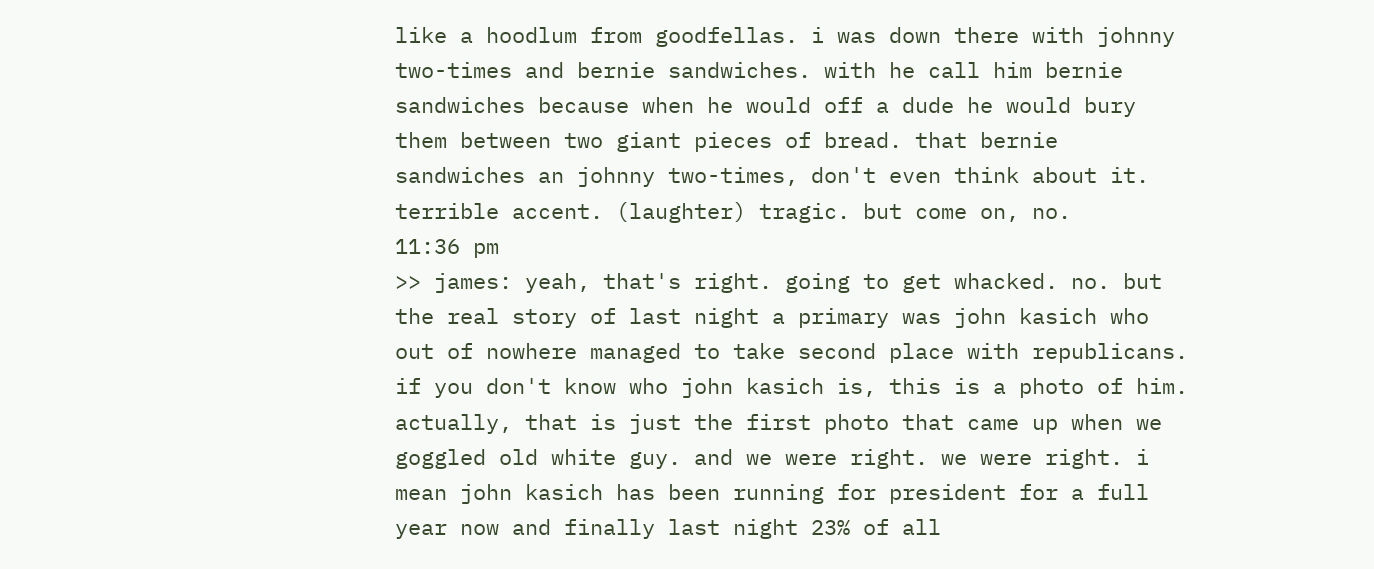like a hoodlum from goodfellas. i was down there with johnny two-times and bernie sandwiches. with he call him bernie sandwiches because when he would off a dude he would bury them between two giant pieces of bread. that bernie sandwiches an johnny two-times, don't even think about it. terrible accent. (laughter) tragic. but come on, no.
11:36 pm
>> james: yeah, that's right. going to get whacked. no. but the real story of last night a primary was john kasich who out of nowhere managed to take second place with republicans. if you don't know who john kasich is, this is a photo of him. actually, that is just the first photo that came up when we goggled old white guy. and we were right. we were right. i mean john kasich has been running for president for a full year now and finally last night 23% of all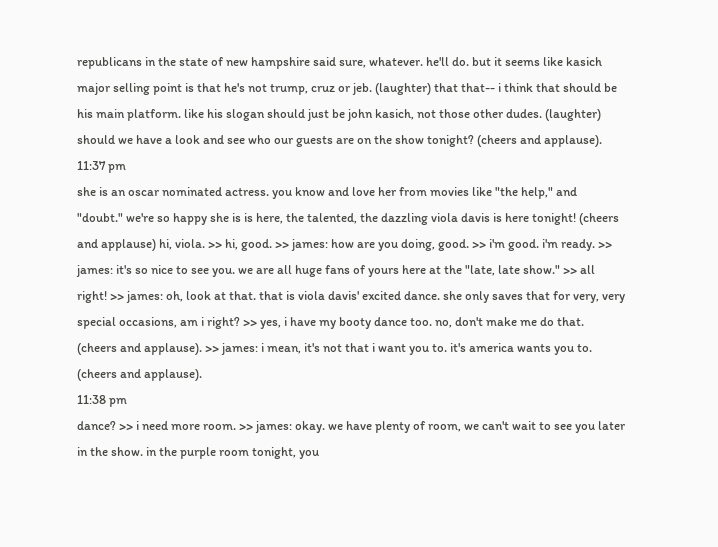republicans in the state of new hampshire said sure, whatever. he'll do. but it seems like kasich major selling point is that he's not trump, cruz or jeb. (laughter) that that-- i think that should be his main platform. like his slogan should just be john kasich, not those other dudes. (laughter) should we have a look and see who our guests are on the show tonight? (cheers and applause).
11:37 pm
she is an oscar nominated actress. you know and love her from movies like "the help," and "doubt." we're so happy she is is here, the talented, the dazzling viola davis is here tonight! (cheers and applause) hi, viola. >> hi, good. >> james: how are you doing, good. >> i'm good. i'm ready. >> james: it's so nice to see you. we are all huge fans of yours here at the "late, late show." >> all right! >> james: oh, look at that. that is viola davis' excited dance. she only saves that for very, very special occasions, am i right? >> yes, i have my booty dance too. no, don't make me do that. (cheers and applause). >> james: i mean, it's not that i want you to. it's america wants you to. (cheers and applause).
11:38 pm
dance? >> i need more room. >> james: okay. we have plenty of room, we can't wait to see you later in the show. in the purple room tonight, you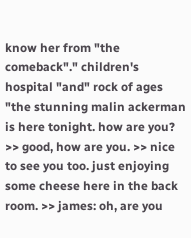know her from "the comeback"." children's hospital "and" rock of ages "the stunning malin ackerman is here tonight. how are you? >> good, how are you. >> nice to see you too. just enjoying some cheese here in the back room. >> james: oh, are you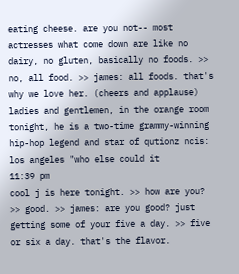eating cheese. are you not-- most actresses what come down are like no dairy, no gluten, basically no foods. >> no, all food. >> james: all foods. that's why we love her. (cheers and applause) ladies and gentlemen, in the orange room tonight, he is a two-time grammy-winning hip-hop legend and star of qutionz ncis: los angeles "who else could it
11:39 pm
cool j is here tonight. >> how are you? >> good. >> james: are you good? just getting some of your five a day. >> five or six a day. that's the flavor.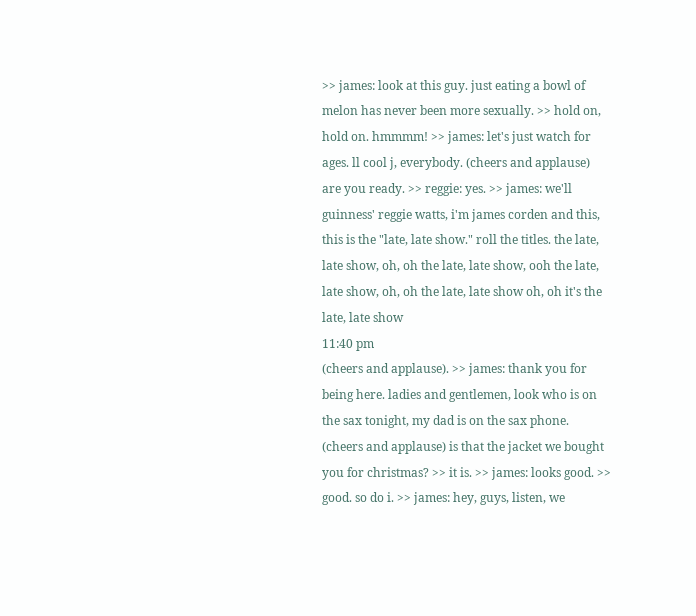>> james: look at this guy. just eating a bowl of melon has never been more sexually. >> hold on, hold on. hmmmm! >> james: let's just watch for ages. ll cool j, everybody. (cheers and applause) are you ready. >> reggie: yes. >> james: we'll guinness' reggie watts, i'm james corden and this, this is the "late, late show." roll the titles. the late, late show, oh, oh the late, late show, ooh the late, late show, oh, oh the late, late show oh, oh it's the late, late show
11:40 pm
(cheers and applause). >> james: thank you for being here. ladies and gentlemen, look who is on the sax tonight, my dad is on the sax phone. (cheers and applause) is that the jacket we bought you for christmas? >> it is. >> james: looks good. >> good. so do i. >> james: hey, guys, listen, we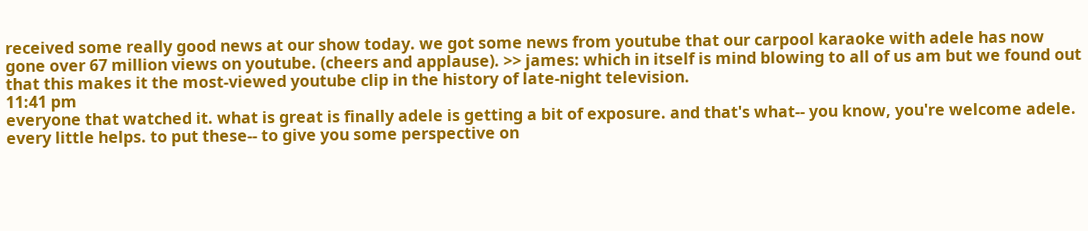received some really good news at our show today. we got some news from youtube that our carpool karaoke with adele has now gone over 67 million views on youtube. (cheers and applause). >> james: which in itself is mind blowing to all of us am but we found out that this makes it the most-viewed youtube clip in the history of late-night television.
11:41 pm
everyone that watched it. what is great is finally adele is getting a bit of exposure. and that's what-- you know, you're welcome adele. every little helps. to put these-- to give you some perspective on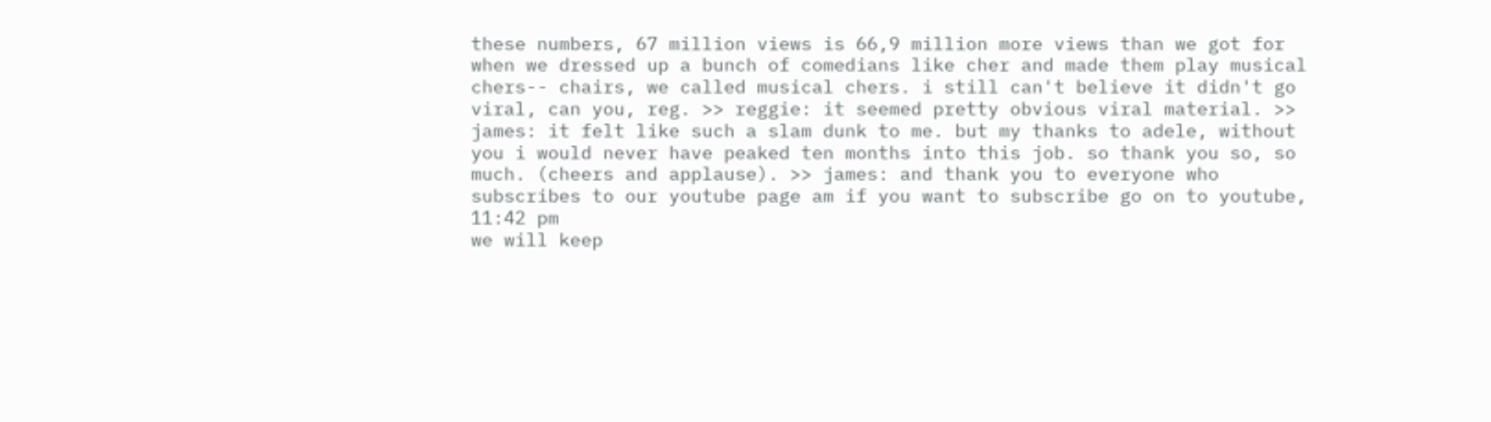these numbers, 67 million views is 66,9 million more views than we got for when we dressed up a bunch of comedians like cher and made them play musical chers-- chairs, we called musical chers. i still can't believe it didn't go viral, can you, reg. >> reggie: it seemed pretty obvious viral material. >> james: it felt like such a slam dunk to me. but my thanks to adele, without you i would never have peaked ten months into this job. so thank you so, so much. (cheers and applause). >> james: and thank you to everyone who subscribes to our youtube page am if you want to subscribe go on to youtube,
11:42 pm
we will keep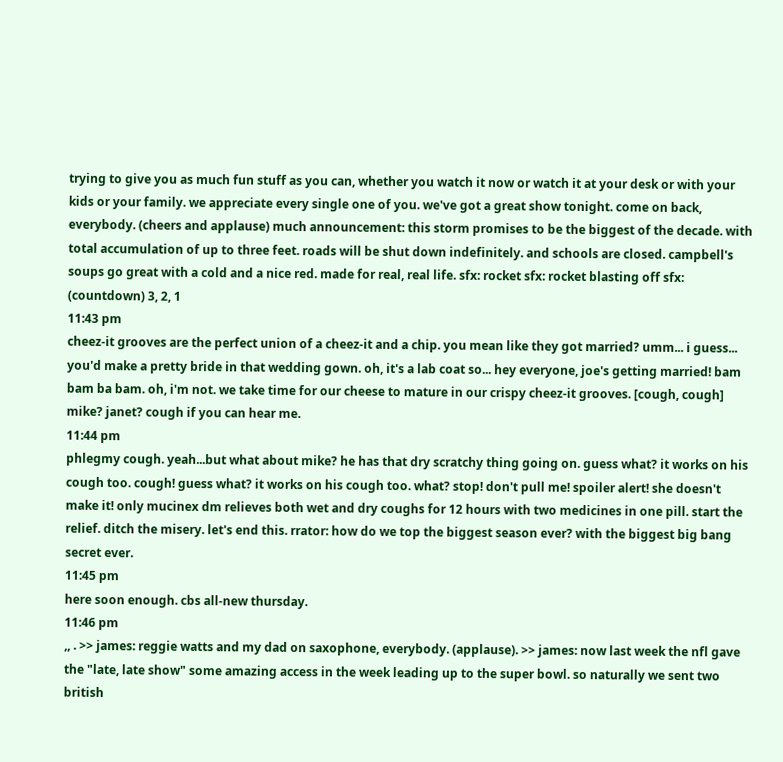trying to give you as much fun stuff as you can, whether you watch it now or watch it at your desk or with your kids or your family. we appreciate every single one of you. we've got a great show tonight. come on back, everybody. (cheers and applause) much announcement: this storm promises to be the biggest of the decade. with total accumulation of up to three feet. roads will be shut down indefinitely. and schools are closed. campbell's soups go great with a cold and a nice red. made for real, real life. sfx: rocket sfx: rocket blasting off sfx: (countdown) 3, 2, 1
11:43 pm
cheez-it grooves are the perfect union of a cheez-it and a chip. you mean like they got married? umm... i guess... you'd make a pretty bride in that wedding gown. oh, it's a lab coat so... hey everyone, joe's getting married! bam bam ba bam. oh, i'm not. we take time for our cheese to mature in our crispy cheez-it grooves. [cough, cough] mike? janet? cough if you can hear me.
11:44 pm
phlegmy cough. yeah...but what about mike? he has that dry scratchy thing going on. guess what? it works on his cough too. cough! guess what? it works on his cough too. what? stop! don't pull me! spoiler alert! she doesn't make it! only mucinex dm relieves both wet and dry coughs for 12 hours with two medicines in one pill. start the relief. ditch the misery. let's end this. rrator: how do we top the biggest season ever? with the biggest big bang secret ever.
11:45 pm
here soon enough. cbs all-new thursday.
11:46 pm
,, . >> james: reggie watts and my dad on saxophone, everybody. (applause). >> james: now last week the nfl gave the "late, late show" some amazing access in the week leading up to the super bowl. so naturally we sent two british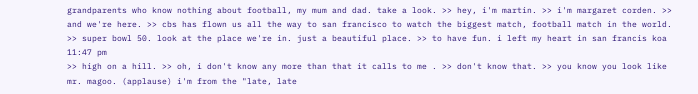grandparents who know nothing about football, my mum and dad. take a look. >> hey, i'm martin. >> i'm margaret corden. >> and we're here. >> cbs has flown us all the way to san francisco to watch the biggest match, football match in the world. >> super bowl 50. look at the place we're in. just a beautiful place. >> to have fun. i left my heart in san francis koa
11:47 pm
>> high on a hill. >> oh, i don't know any more than that it calls to me . >> don't know that. >> you know you look like mr. magoo. (applause) i'm from the "late, late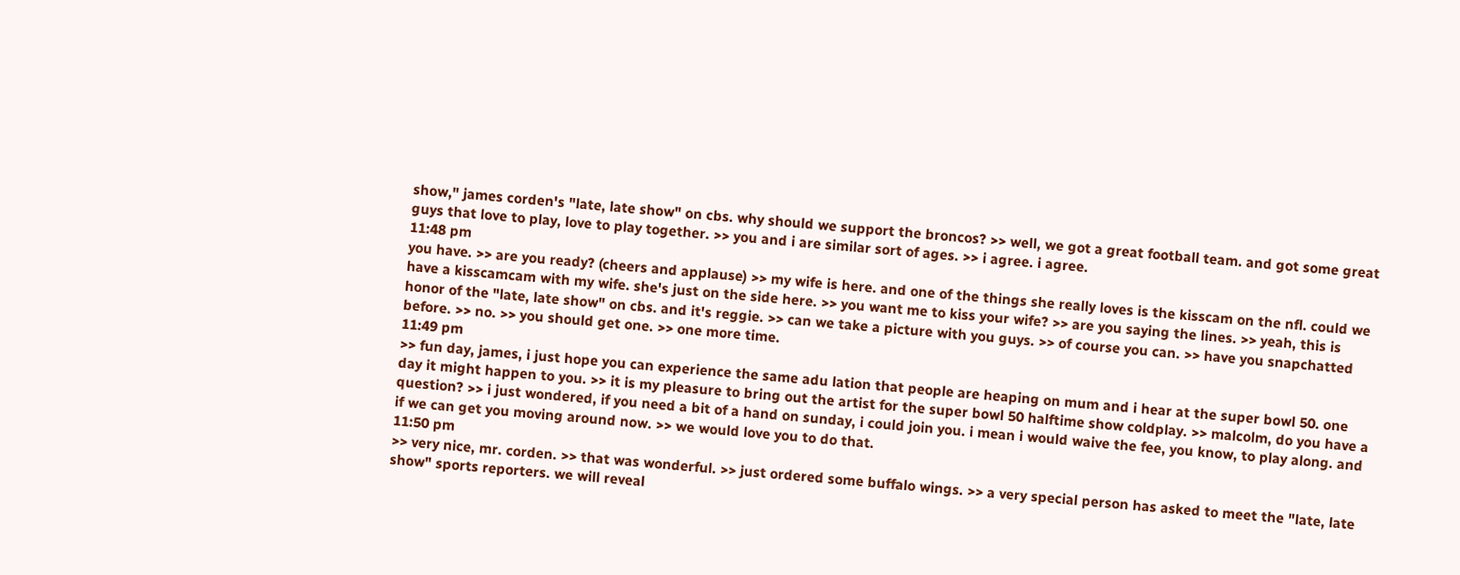show," james corden's "late, late show" on cbs. why should we support the broncos? >> well, we got a great football team. and got some great guys that love to play, love to play together. >> you and i are similar sort of ages. >> i agree. i agree.
11:48 pm
you have. >> are you ready? (cheers and applause) >> my wife is here. and one of the things she really loves is the kisscam on the nfl. could we have a kisscamcam with my wife. she's just on the side here. >> you want me to kiss your wife? >> are you saying the lines. >> yeah, this is honor of the "late, late show" on cbs. and it's reggie. >> can we take a picture with you guys. >> of course you can. >> have you snapchatted before. >> no. >> you should get one. >> one more time.
11:49 pm
>> fun day, james, i just hope you can experience the same adu lation that people are heaping on mum and i hear at the super bowl 50. one day it might happen to you. >> it is my pleasure to bring out the artist for the super bowl 50 halftime show coldplay. >> malcolm, do you have a question? >> i just wondered, if you need a bit of a hand on sunday, i could join you. i mean i would waive the fee, you know, to play along. and if we can get you moving around now. >> we would love you to do that.
11:50 pm
>> very nice, mr. corden. >> that was wonderful. >> just ordered some buffalo wings. >> a very special person has asked to meet the "late, late show" sports reporters. we will reveal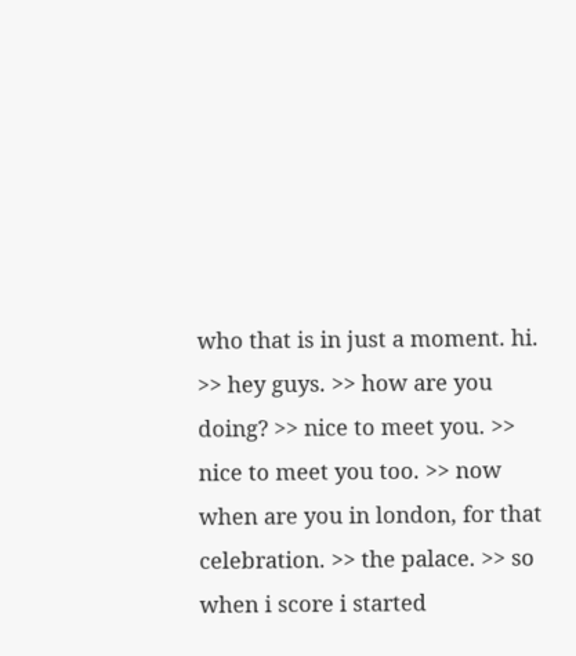who that is in just a moment. hi. >> hey guys. >> how are you doing? >> nice to meet you. >> nice to meet you too. >> now when are you in london, for that celebration. >> the palace. >> so when i score i started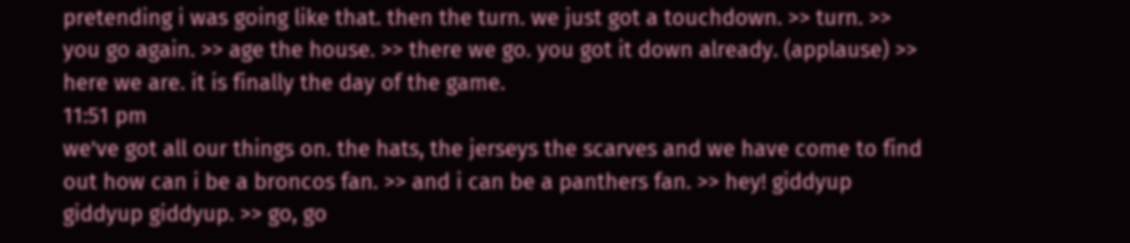pretending i was going like that. then the turn. we just got a touchdown. >> turn. >> you go again. >> age the house. >> there we go. you got it down already. (applause) >> here we are. it is finally the day of the game.
11:51 pm
we've got all our things on. the hats, the jerseys the scarves and we have come to find out how can i be a broncos fan. >> and i can be a panthers fan. >> hey! giddyup giddyup giddyup. >> go, go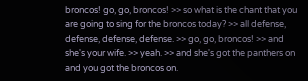broncos! go, go, broncos! >> so what is the chant that you are going to sing for the broncos today? >> all defense, defense, defense, defense. >> go, go, broncos! >> and she's your wife. >> yeah. >> and she's got the panthers on and you got the broncos on.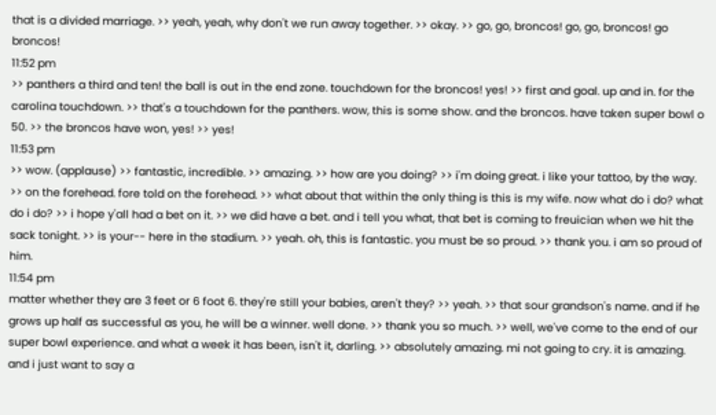that is a divided marriage. >> yeah, yeah, why don't we run away together. >> okay. >> go, go, broncos! go, go, broncos! go broncos!
11:52 pm
>> panthers a third and ten! the ball is out in the end zone. touchdown for the broncos! yes! >> first and goal. up and in. for the carolina touchdown. >> that's a touchdown for the panthers. wow, this is some show. and the broncos. have taken super bowl o 50. >> the broncos have won, yes! >> yes!
11:53 pm
>> wow. (applause) >> fantastic, incredible. >> amazing. >> how are you doing? >> i'm doing great. i like your tattoo, by the way. >> on the forehead. fore told on the forehead. >> what about that within the only thing is this is my wife. now what do i do? what do i do? >> i hope y'all had a bet on it. >> we did have a bet. and i tell you what, that bet is coming to freuician when we hit the sack tonight. >> is your-- here in the stadium. >> yeah. oh, this is fantastic. you must be so proud. >> thank you. i am so proud of him.
11:54 pm
matter whether they are 3 feet or 6 foot 6. they're still your babies, aren't they? >> yeah. >> that sour grandson's name. and if he grows up half as successful as you, he will be a winner. well done. >> thank you so much. >> well, we've come to the end of our super bowl experience. and what a week it has been, isn't it, darling. >> absolutely amazing. mi not going to cry. it is amazing. and i just want to say a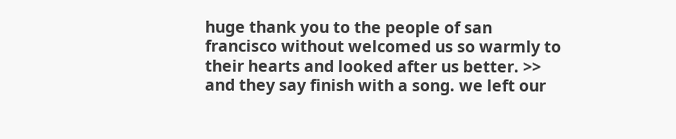huge thank you to the people of san francisco without welcomed us so warmly to their hearts and looked after us better. >> and they say finish with a song. we left our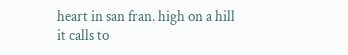heart in san fran. high on a hill it calls to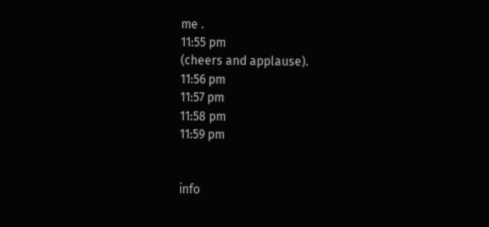me .
11:55 pm
(cheers and applause).
11:56 pm
11:57 pm
11:58 pm
11:59 pm


info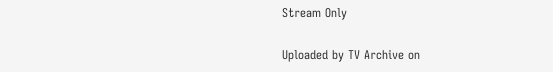Stream Only

Uploaded by TV Archive on